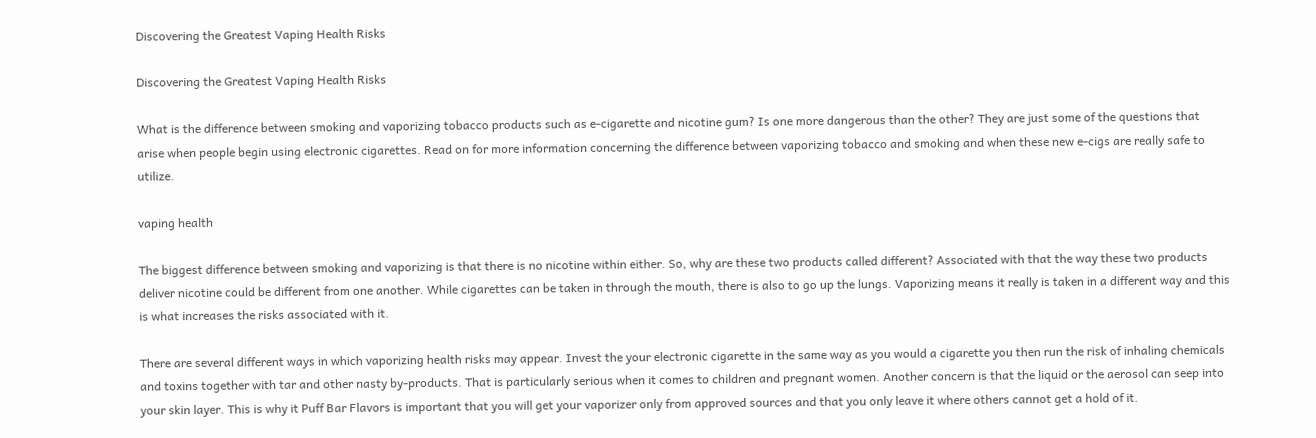Discovering the Greatest Vaping Health Risks

Discovering the Greatest Vaping Health Risks

What is the difference between smoking and vaporizing tobacco products such as e-cigarette and nicotine gum? Is one more dangerous than the other? They are just some of the questions that arise when people begin using electronic cigarettes. Read on for more information concerning the difference between vaporizing tobacco and smoking and when these new e-cigs are really safe to utilize.

vaping health

The biggest difference between smoking and vaporizing is that there is no nicotine within either. So, why are these two products called different? Associated with that the way these two products deliver nicotine could be different from one another. While cigarettes can be taken in through the mouth, there is also to go up the lungs. Vaporizing means it really is taken in a different way and this is what increases the risks associated with it.

There are several different ways in which vaporizing health risks may appear. Invest the your electronic cigarette in the same way as you would a cigarette you then run the risk of inhaling chemicals and toxins together with tar and other nasty by-products. That is particularly serious when it comes to children and pregnant women. Another concern is that the liquid or the aerosol can seep into your skin layer. This is why it Puff Bar Flavors is important that you will get your vaporizer only from approved sources and that you only leave it where others cannot get a hold of it.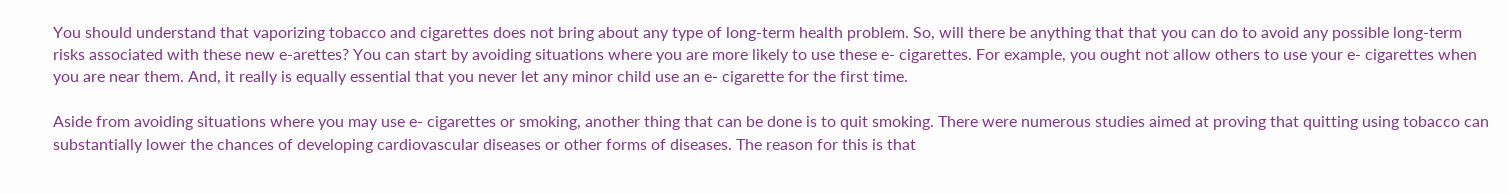You should understand that vaporizing tobacco and cigarettes does not bring about any type of long-term health problem. So, will there be anything that that you can do to avoid any possible long-term risks associated with these new e-arettes? You can start by avoiding situations where you are more likely to use these e- cigarettes. For example, you ought not allow others to use your e- cigarettes when you are near them. And, it really is equally essential that you never let any minor child use an e- cigarette for the first time.

Aside from avoiding situations where you may use e- cigarettes or smoking, another thing that can be done is to quit smoking. There were numerous studies aimed at proving that quitting using tobacco can substantially lower the chances of developing cardiovascular diseases or other forms of diseases. The reason for this is that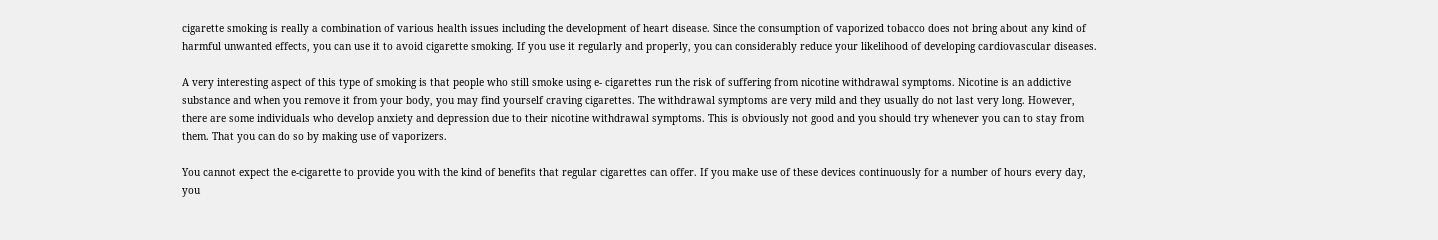cigarette smoking is really a combination of various health issues including the development of heart disease. Since the consumption of vaporized tobacco does not bring about any kind of harmful unwanted effects, you can use it to avoid cigarette smoking. If you use it regularly and properly, you can considerably reduce your likelihood of developing cardiovascular diseases.

A very interesting aspect of this type of smoking is that people who still smoke using e- cigarettes run the risk of suffering from nicotine withdrawal symptoms. Nicotine is an addictive substance and when you remove it from your body, you may find yourself craving cigarettes. The withdrawal symptoms are very mild and they usually do not last very long. However, there are some individuals who develop anxiety and depression due to their nicotine withdrawal symptoms. This is obviously not good and you should try whenever you can to stay from them. That you can do so by making use of vaporizers.

You cannot expect the e-cigarette to provide you with the kind of benefits that regular cigarettes can offer. If you make use of these devices continuously for a number of hours every day, you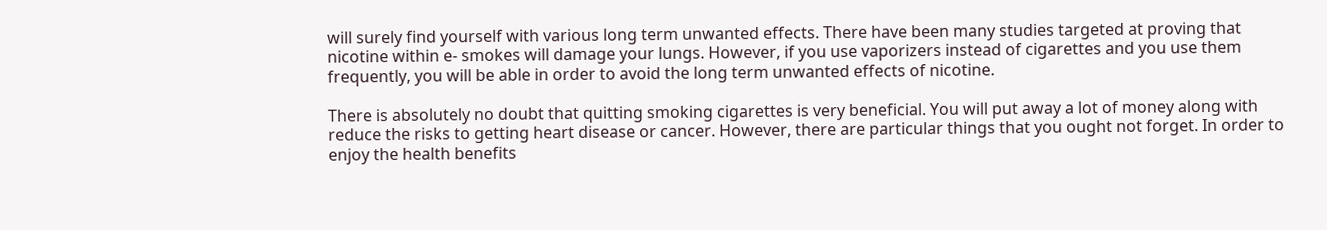will surely find yourself with various long term unwanted effects. There have been many studies targeted at proving that nicotine within e- smokes will damage your lungs. However, if you use vaporizers instead of cigarettes and you use them frequently, you will be able in order to avoid the long term unwanted effects of nicotine.

There is absolutely no doubt that quitting smoking cigarettes is very beneficial. You will put away a lot of money along with reduce the risks to getting heart disease or cancer. However, there are particular things that you ought not forget. In order to enjoy the health benefits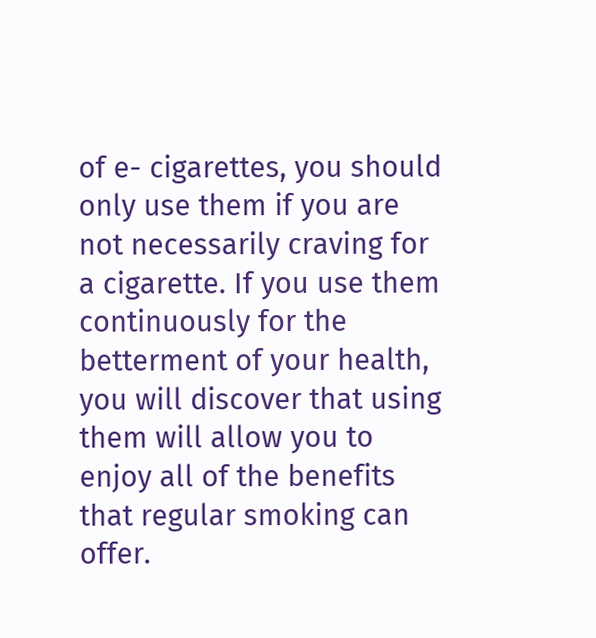of e- cigarettes, you should only use them if you are not necessarily craving for a cigarette. If you use them continuously for the betterment of your health, you will discover that using them will allow you to enjoy all of the benefits that regular smoking can offer.